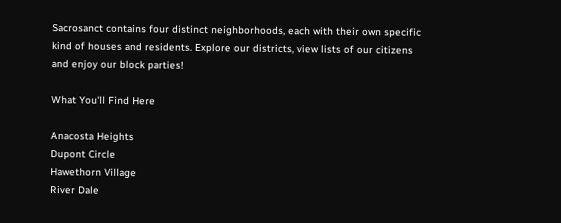Sacrosanct contains four distinct neighborhoods, each with their own specific kind of houses and residents. Explore our districts, view lists of our citizens and enjoy our block parties!

What You'll Find Here

Anacosta Heights
Dupont Circle
Hawethorn Village
River Dale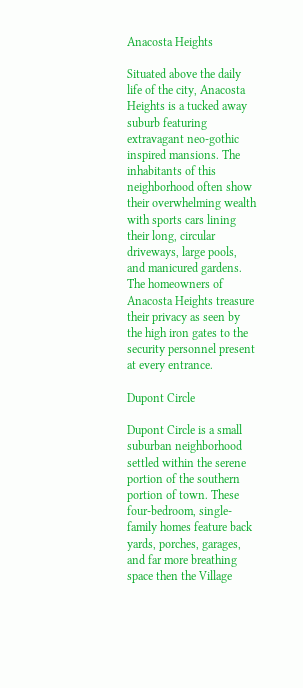Anacosta Heights

Situated above the daily life of the city, Anacosta Heights is a tucked away suburb featuring extravagant neo-gothic inspired mansions. The inhabitants of this neighborhood often show their overwhelming wealth with sports cars lining their long, circular driveways, large pools, and manicured gardens. The homeowners of Anacosta Heights treasure their privacy as seen by the high iron gates to the security personnel present at every entrance.

Dupont Circle

Dupont Circle is a small suburban neighborhood settled within the serene portion of the southern portion of town. These four-bedroom, single-family homes feature back yards, porches, garages, and far more breathing space then the Village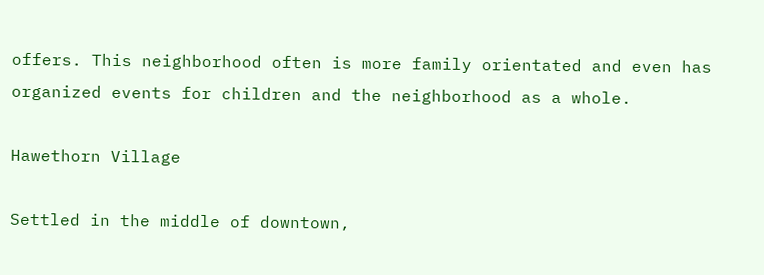offers. This neighborhood often is more family orientated and even has organized events for children and the neighborhood as a whole.

Hawethorn Village

Settled in the middle of downtown,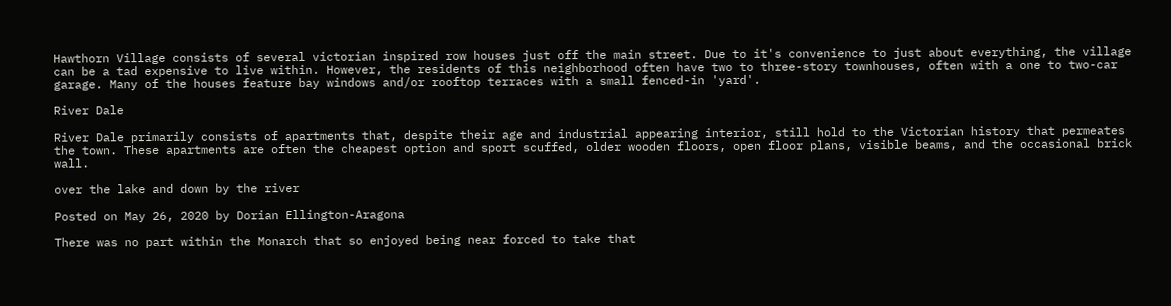Hawthorn Village consists of several victorian inspired row houses just off the main street. Due to it's convenience to just about everything, the village can be a tad expensive to live within. However, the residents of this neighborhood often have two to three-story townhouses, often with a one to two-car garage. Many of the houses feature bay windows and/or rooftop terraces with a small fenced-in 'yard'.

River Dale

River Dale primarily consists of apartments that, despite their age and industrial appearing interior, still hold to the Victorian history that permeates the town. These apartments are often the cheapest option and sport scuffed, older wooden floors, open floor plans, visible beams, and the occasional brick wall.

over the lake and down by the river

Posted on May 26, 2020 by Dorian Ellington-Aragona

There was no part within the Monarch that so enjoyed being near forced to take that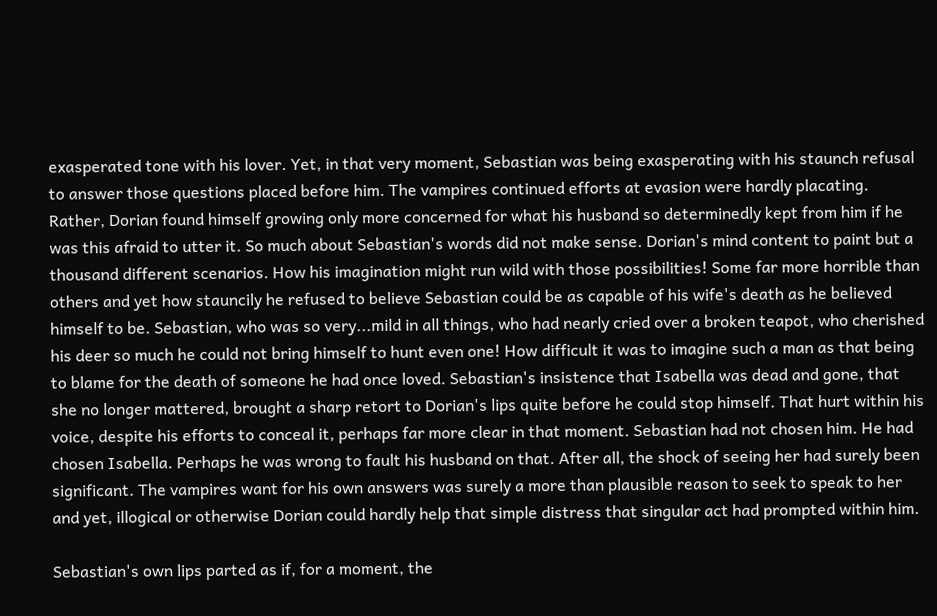exasperated tone with his lover. Yet, in that very moment, Sebastian was being exasperating with his staunch refusal to answer those questions placed before him. The vampires continued efforts at evasion were hardly placating. Rather, Dorian found himself growing only more concerned for what his husband so determinedly kept from him if he was this afraid to utter it. So much about Sebastian's words did not make sense. Dorian's mind content to paint but a thousand different scenarios. How his imagination might run wild with those possibilities! Some far more horrible than others and yet how stauncily he refused to believe Sebastian could be as capable of his wife's death as he believed himself to be. Sebastian, who was so very...mild in all things, who had nearly cried over a broken teapot, who cherished his deer so much he could not bring himself to hunt even one! How difficult it was to imagine such a man as that being to blame for the death of someone he had once loved. Sebastian's insistence that Isabella was dead and gone, that she no longer mattered, brought a sharp retort to Dorian's lips quite before he could stop himself. That hurt within his voice, despite his efforts to conceal it, perhaps far more clear in that moment. Sebastian had not chosen him. He had chosen Isabella. Perhaps he was wrong to fault his husband on that. After all, the shock of seeing her had surely been significant. The vampires want for his own answers was surely a more than plausible reason to seek to speak to her and yet, illogical or otherwise Dorian could hardly help that simple distress that singular act had prompted within him.

Sebastian's own lips parted as if, for a moment, the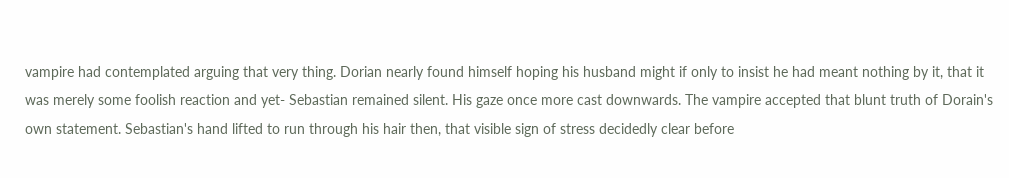vampire had contemplated arguing that very thing. Dorian nearly found himself hoping his husband might if only to insist he had meant nothing by it, that it was merely some foolish reaction and yet- Sebastian remained silent. His gaze once more cast downwards. The vampire accepted that blunt truth of Dorain's own statement. Sebastian's hand lifted to run through his hair then, that visible sign of stress decidedly clear before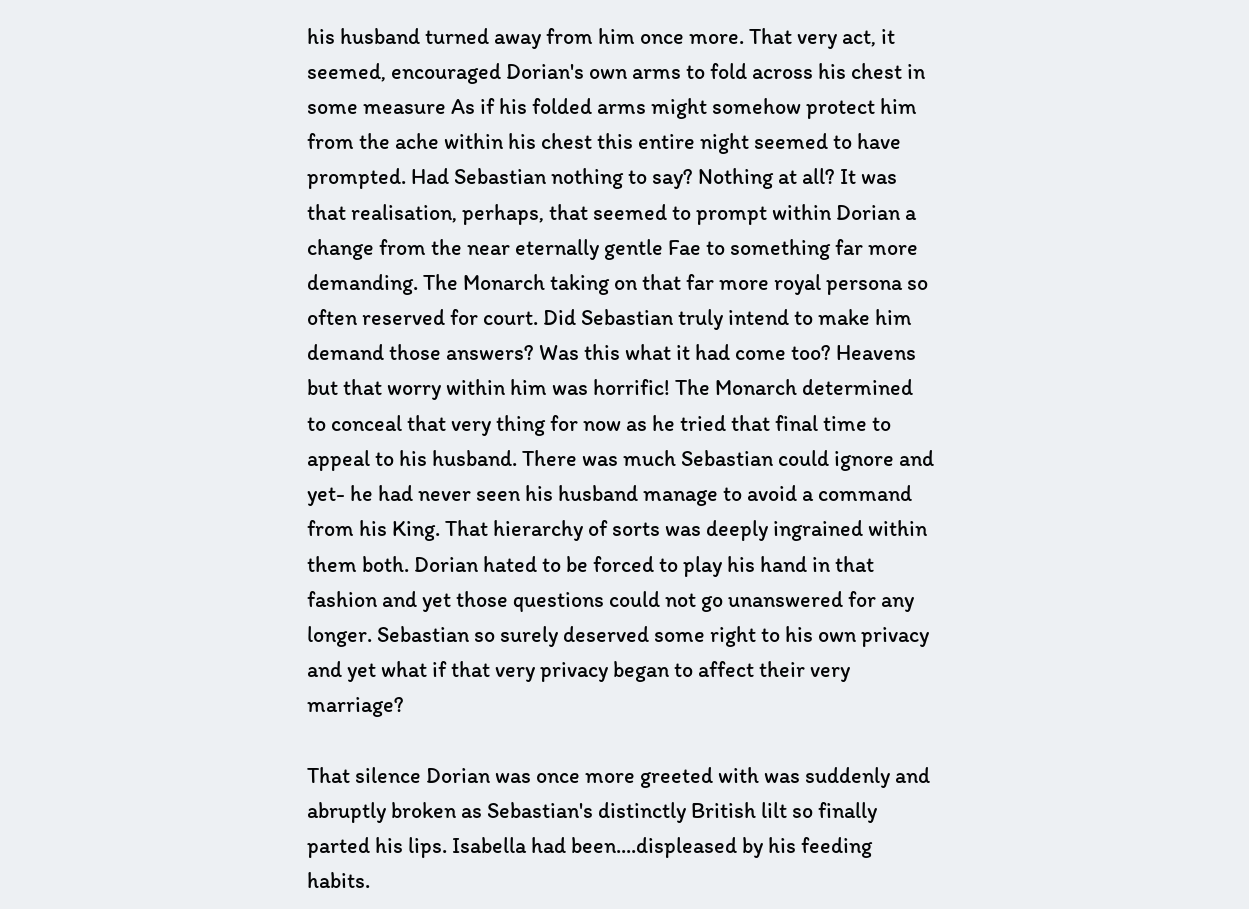his husband turned away from him once more. That very act, it seemed, encouraged Dorian's own arms to fold across his chest in some measure As if his folded arms might somehow protect him from the ache within his chest this entire night seemed to have prompted. Had Sebastian nothing to say? Nothing at all? It was that realisation, perhaps, that seemed to prompt within Dorian a change from the near eternally gentle Fae to something far more demanding. The Monarch taking on that far more royal persona so often reserved for court. Did Sebastian truly intend to make him demand those answers? Was this what it had come too? Heavens but that worry within him was horrific! The Monarch determined to conceal that very thing for now as he tried that final time to appeal to his husband. There was much Sebastian could ignore and yet- he had never seen his husband manage to avoid a command from his King. That hierarchy of sorts was deeply ingrained within them both. Dorian hated to be forced to play his hand in that fashion and yet those questions could not go unanswered for any longer. Sebastian so surely deserved some right to his own privacy and yet what if that very privacy began to affect their very marriage?

That silence Dorian was once more greeted with was suddenly and abruptly broken as Sebastian's distinctly British lilt so finally parted his lips. Isabella had been....displeased by his feeding habits.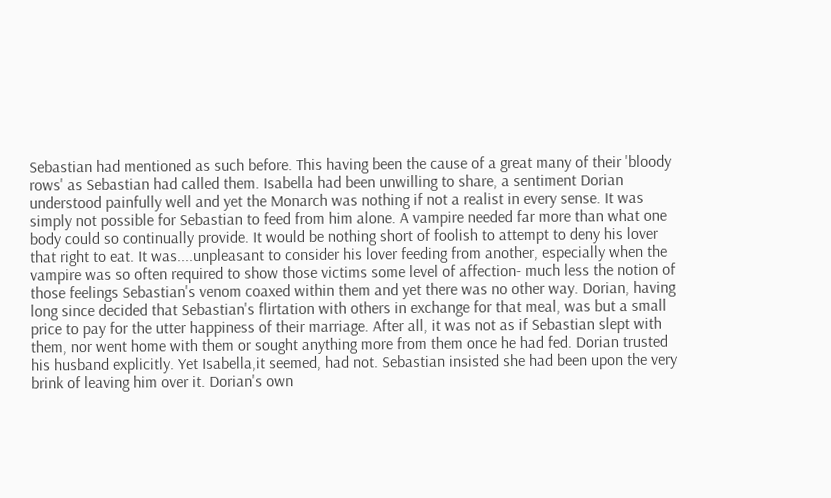Sebastian had mentioned as such before. This having been the cause of a great many of their 'bloody rows' as Sebastian had called them. Isabella had been unwilling to share, a sentiment Dorian understood painfully well and yet the Monarch was nothing if not a realist in every sense. It was simply not possible for Sebastian to feed from him alone. A vampire needed far more than what one body could so continually provide. It would be nothing short of foolish to attempt to deny his lover that right to eat. It was....unpleasant to consider his lover feeding from another, especially when the vampire was so often required to show those victims some level of affection- much less the notion of those feelings Sebastian's venom coaxed within them and yet there was no other way. Dorian, having long since decided that Sebastian's flirtation with others in exchange for that meal, was but a small price to pay for the utter happiness of their marriage. After all, it was not as if Sebastian slept with them, nor went home with them or sought anything more from them once he had fed. Dorian trusted his husband explicitly. Yet Isabella,it seemed, had not. Sebastian insisted she had been upon the very brink of leaving him over it. Dorian's own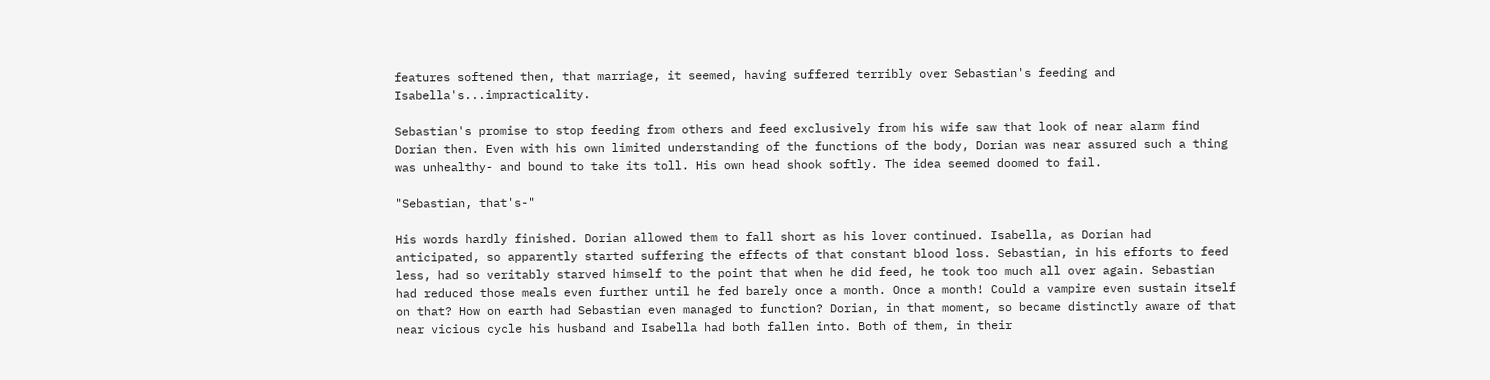features softened then, that marriage, it seemed, having suffered terribly over Sebastian's feeding and Isabella's...impracticality.

Sebastian's promise to stop feeding from others and feed exclusively from his wife saw that look of near alarm find Dorian then. Even with his own limited understanding of the functions of the body, Dorian was near assured such a thing was unhealthy- and bound to take its toll. His own head shook softly. The idea seemed doomed to fail.

"Sebastian, that's-"

His words hardly finished. Dorian allowed them to fall short as his lover continued. Isabella, as Dorian had anticipated, so apparently started suffering the effects of that constant blood loss. Sebastian, in his efforts to feed less, had so veritably starved himself to the point that when he did feed, he took too much all over again. Sebastian had reduced those meals even further until he fed barely once a month. Once a month! Could a vampire even sustain itself on that? How on earth had Sebastian even managed to function? Dorian, in that moment, so became distinctly aware of that near vicious cycle his husband and Isabella had both fallen into. Both of them, in their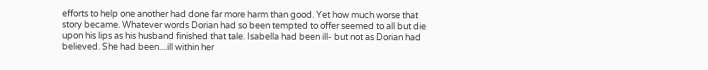efforts to help one another had done far more harm than good. Yet how much worse that story became. Whatever words Dorian had so been tempted to offer seemed to all but die upon his lips as his husband finished that tale. Isabella had been ill- but not as Dorian had believed. She had been....ill within her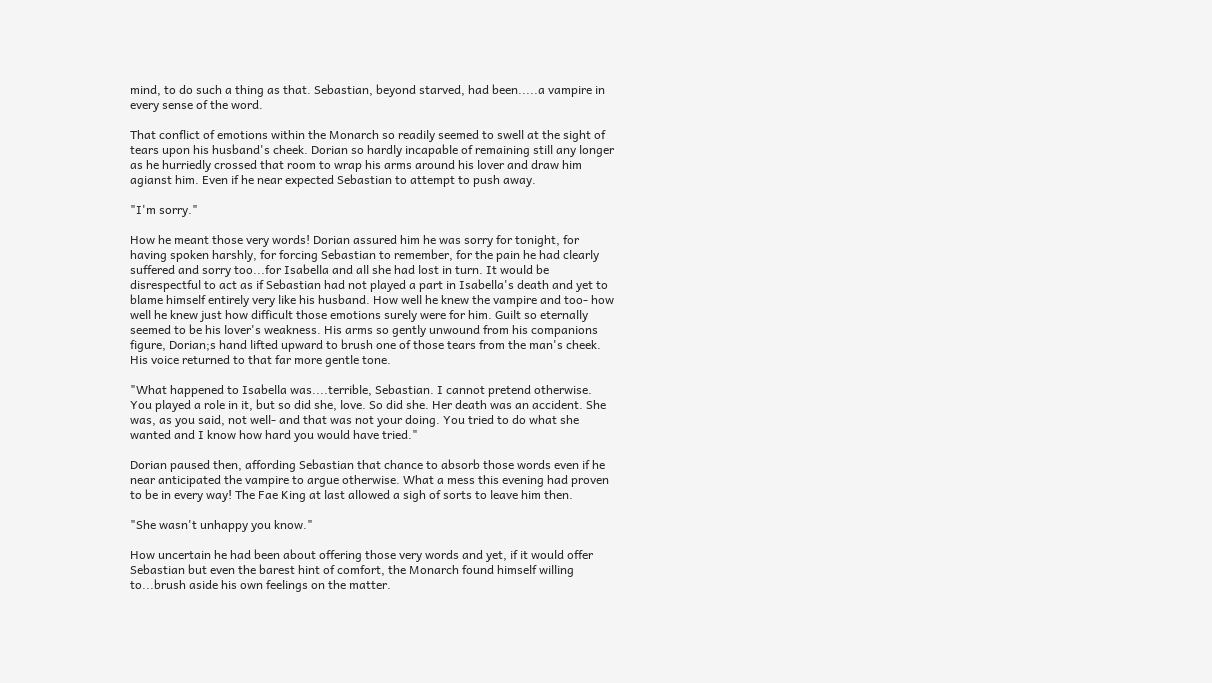mind, to do such a thing as that. Sebastian, beyond starved, had been.....a vampire in every sense of the word.

That conflict of emotions within the Monarch so readily seemed to swell at the sight of tears upon his husband's cheek. Dorian so hardly incapable of remaining still any longer as he hurriedly crossed that room to wrap his arms around his lover and draw him agianst him. Even if he near expected Sebastian to attempt to push away.

"I'm sorry."

How he meant those very words! Dorian assured him he was sorry for tonight, for having spoken harshly, for forcing Sebastian to remember, for the pain he had clearly suffered and sorry too...for Isabella and all she had lost in turn. It would be disrespectful to act as if Sebastian had not played a part in Isabella's death and yet to blame himself entirely very like his husband. How well he knew the vampire and too- how well he knew just how difficult those emotions surely were for him. Guilt so eternally seemed to be his lover's weakness. His arms so gently unwound from his companions figure, Dorian;s hand lifted upward to brush one of those tears from the man's cheek. His voice returned to that far more gentle tone.

"What happened to Isabella was....terrible, Sebastian. I cannot pretend otherwise. You played a role in it, but so did she, love. So did she. Her death was an accident. She was, as you said, not well- and that was not your doing. You tried to do what she wanted and I know how hard you would have tried."

Dorian paused then, affording Sebastian that chance to absorb those words even if he near anticipated the vampire to argue otherwise. What a mess this evening had proven to be in every way! The Fae King at last allowed a sigh of sorts to leave him then.

"She wasn't unhappy you know."

How uncertain he had been about offering those very words and yet, if it would offer Sebastian but even the barest hint of comfort, the Monarch found himself willing to...brush aside his own feelings on the matter.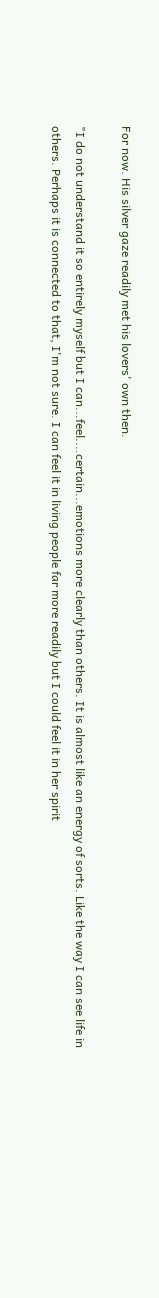For now. His silver gaze readily met his lovers' own then.

"I do not understand it so entirely myself but I can...feel....certain...emotions more clearly than others. It is almost like an energy of sorts. Like the way I can see life in others. Perhaps it is connected to that, I'm not sure. I can feel it in living people far more readily but I could feel it in her spirit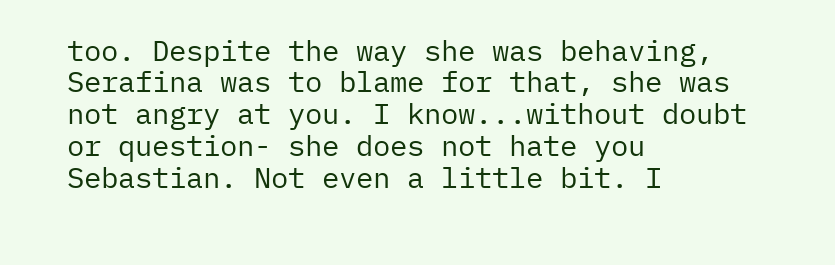too. Despite the way she was behaving, Serafina was to blame for that, she was not angry at you. I know...without doubt or question- she does not hate you Sebastian. Not even a little bit. I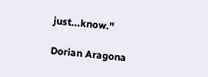just...know."

Dorian Aragona